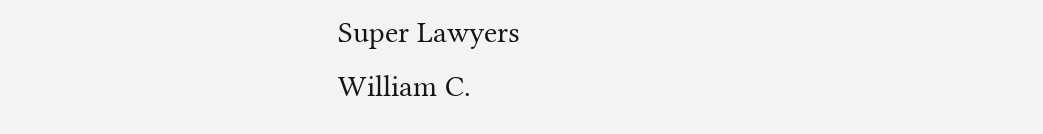Super Lawyers
William C.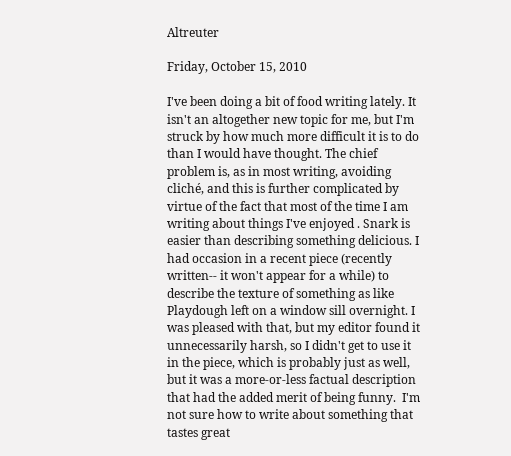Altreuter

Friday, October 15, 2010

I've been doing a bit of food writing lately. It  isn't an altogether new topic for me, but I'm struck by how much more difficult it is to do than I would have thought. The chief problem is, as in most writing, avoiding cliché, and this is further complicated by virtue of the fact that most of the time I am writing about things I've enjoyed . Snark is easier than describing something delicious. I had occasion in a recent piece (recently written-- it won't appear for a while) to describe the texture of something as like Playdough left on a window sill overnight. I was pleased with that, but my editor found it unnecessarily harsh, so I didn't get to use it in the piece, which is probably just as well, but it was a more-or-less factual description that had the added merit of being funny.  I'm not sure how to write about something that tastes great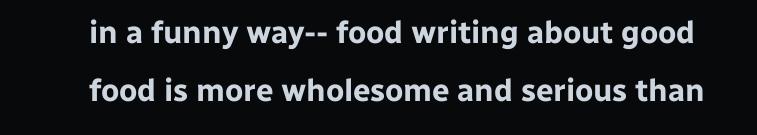in a funny way-- food writing about good food is more wholesome and serious than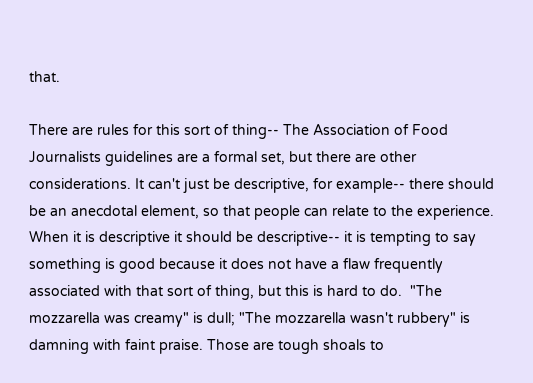that.

There are rules for this sort of thing-- The Association of Food Journalists guidelines are a formal set, but there are other considerations. It can't just be descriptive, for example-- there should be an anecdotal element, so that people can relate to the experience. When it is descriptive it should be descriptive-- it is tempting to say something is good because it does not have a flaw frequently associated with that sort of thing, but this is hard to do.  "The mozzarella was creamy" is dull; "The mozzarella wasn't rubbery" is damning with faint praise. Those are tough shoals to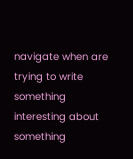navigate when are trying to write something interesting about something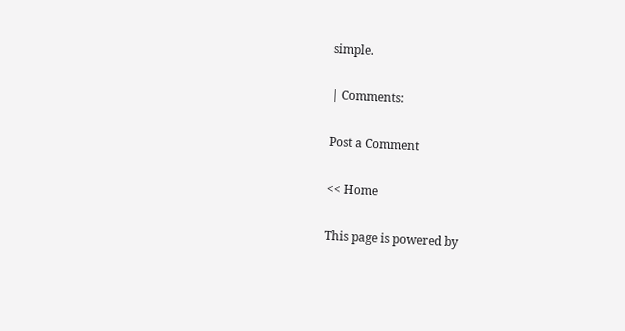simple.

| Comments:

Post a Comment

<< Home

This page is powered by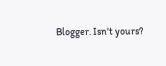Blogger. Isn't yours?